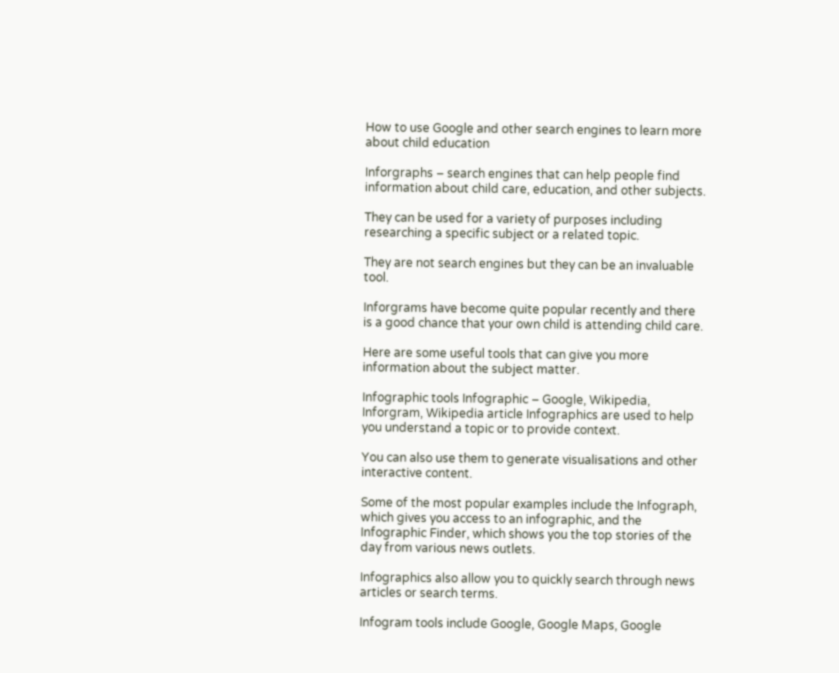How to use Google and other search engines to learn more about child education

Inforgraphs – search engines that can help people find information about child care, education, and other subjects.

They can be used for a variety of purposes including researching a specific subject or a related topic.

They are not search engines but they can be an invaluable tool.

Inforgrams have become quite popular recently and there is a good chance that your own child is attending child care.

Here are some useful tools that can give you more information about the subject matter.

Infographic tools Infographic – Google, Wikipedia, Inforgram, Wikipedia article Infographics are used to help you understand a topic or to provide context.

You can also use them to generate visualisations and other interactive content.

Some of the most popular examples include the Infograph, which gives you access to an infographic, and the Infographic Finder, which shows you the top stories of the day from various news outlets.

Infographics also allow you to quickly search through news articles or search terms.

Infogram tools include Google, Google Maps, Google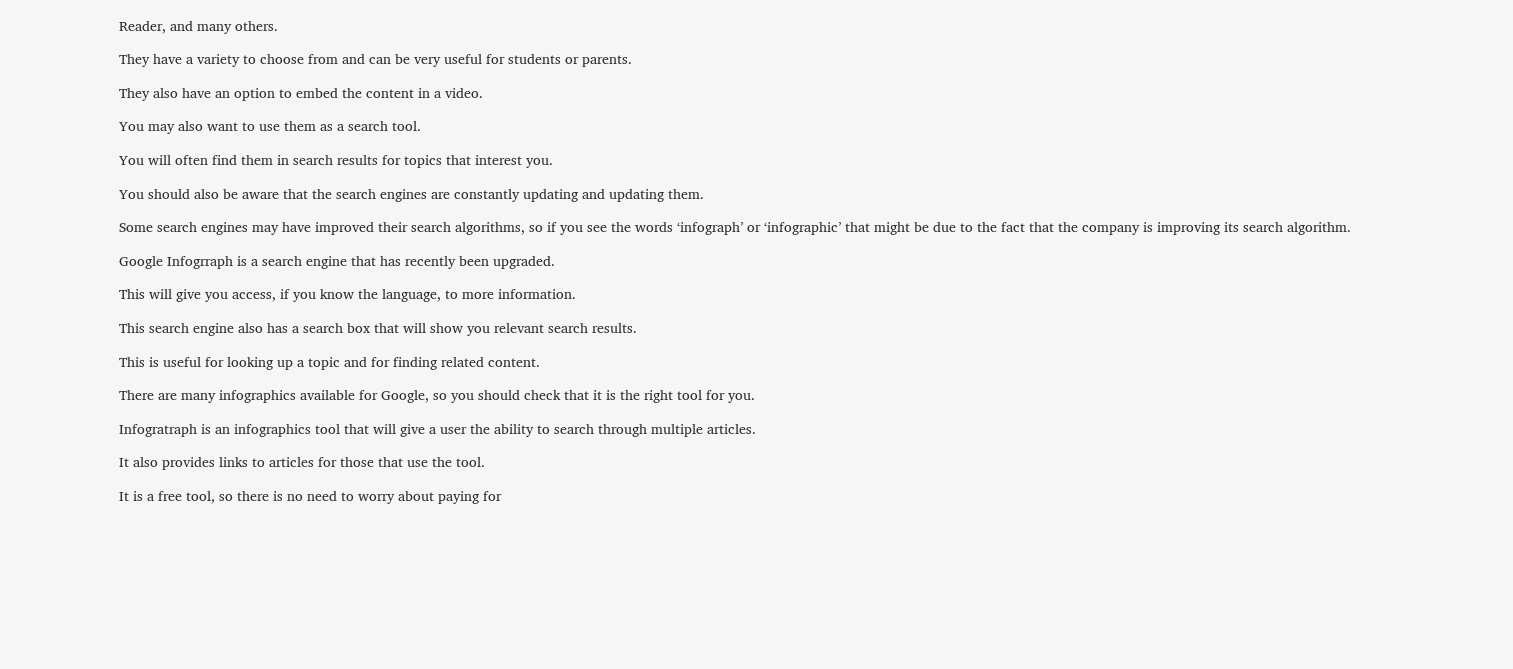Reader, and many others.

They have a variety to choose from and can be very useful for students or parents.

They also have an option to embed the content in a video.

You may also want to use them as a search tool.

You will often find them in search results for topics that interest you.

You should also be aware that the search engines are constantly updating and updating them.

Some search engines may have improved their search algorithms, so if you see the words ‘infograph’ or ‘infographic’ that might be due to the fact that the company is improving its search algorithm.

Google Infogrraph is a search engine that has recently been upgraded.

This will give you access, if you know the language, to more information.

This search engine also has a search box that will show you relevant search results.

This is useful for looking up a topic and for finding related content.

There are many infographics available for Google, so you should check that it is the right tool for you.

Infogratraph is an infographics tool that will give a user the ability to search through multiple articles.

It also provides links to articles for those that use the tool.

It is a free tool, so there is no need to worry about paying for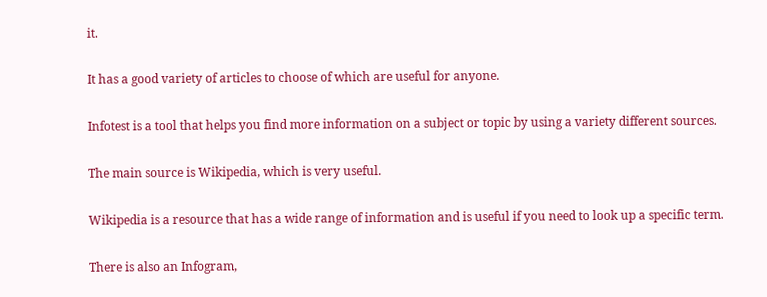it.

It has a good variety of articles to choose of which are useful for anyone.

Infotest is a tool that helps you find more information on a subject or topic by using a variety different sources.

The main source is Wikipedia, which is very useful.

Wikipedia is a resource that has a wide range of information and is useful if you need to look up a specific term.

There is also an Infogram,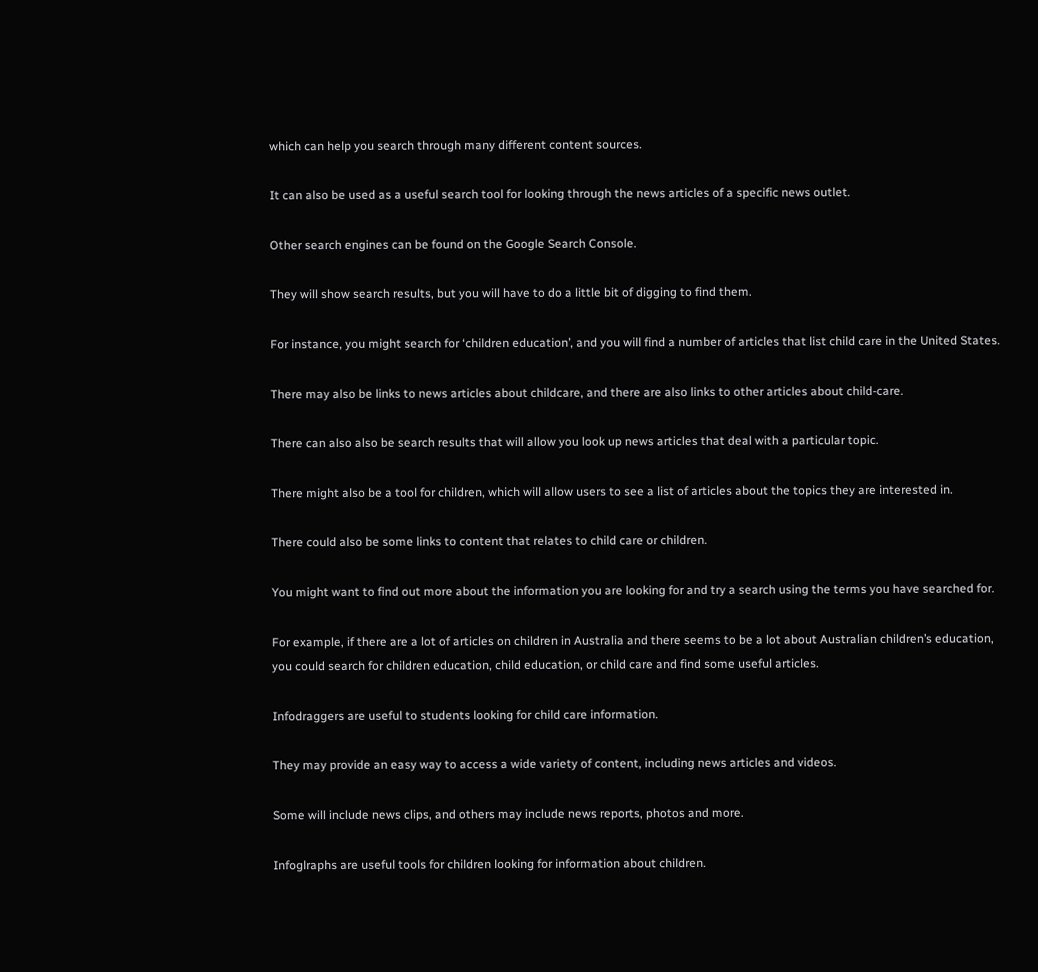which can help you search through many different content sources.

It can also be used as a useful search tool for looking through the news articles of a specific news outlet.

Other search engines can be found on the Google Search Console.

They will show search results, but you will have to do a little bit of digging to find them.

For instance, you might search for ‘children education’, and you will find a number of articles that list child care in the United States.

There may also be links to news articles about childcare, and there are also links to other articles about child-care.

There can also also be search results that will allow you look up news articles that deal with a particular topic.

There might also be a tool for children, which will allow users to see a list of articles about the topics they are interested in.

There could also be some links to content that relates to child care or children.

You might want to find out more about the information you are looking for and try a search using the terms you have searched for.

For example, if there are a lot of articles on children in Australia and there seems to be a lot about Australian children’s education, you could search for children education, child education, or child care and find some useful articles.

Infodraggers are useful to students looking for child care information.

They may provide an easy way to access a wide variety of content, including news articles and videos.

Some will include news clips, and others may include news reports, photos and more.

Infoglraphs are useful tools for children looking for information about children.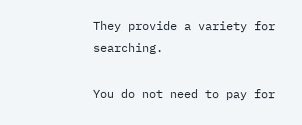They provide a variety for searching.

You do not need to pay for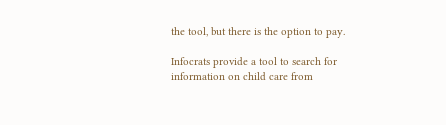the tool, but there is the option to pay.

Infocrats provide a tool to search for information on child care from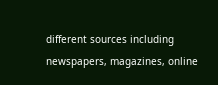different sources including newspapers, magazines, online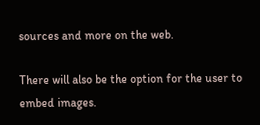sources and more on the web.

There will also be the option for the user to embed images.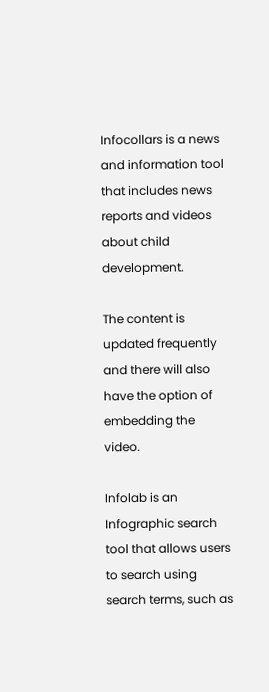Infocollars is a news and information tool that includes news reports and videos about child development.

The content is updated frequently and there will also have the option of embedding the video.

Infolab is an Infographic search tool that allows users to search using search terms, such as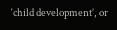‘child development’, or